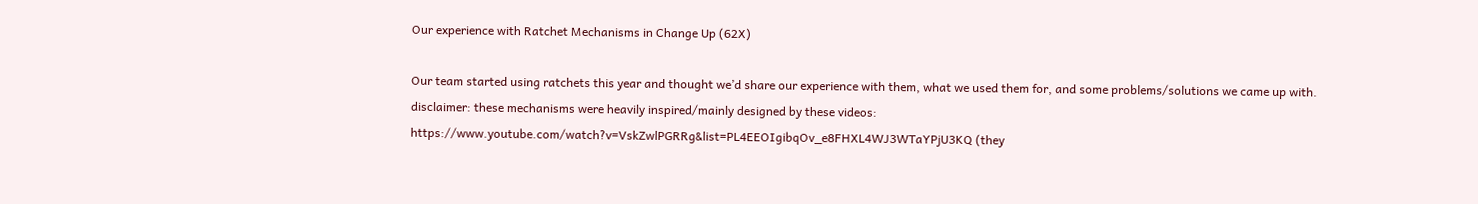Our experience with Ratchet Mechanisms in Change Up (62X)

Our team started using ratchets this year and thought we’d share our experience with them, what we used them for, and some problems/solutions we came up with.
disclaimer: these mechanisms were heavily inspired/mainly designed by these videos:
https://www.youtube.com/watch?v=VskZwlPGRRg&list=PL4EEOIgibqOv_e8FHXL4WJ3WTaYPjU3KQ (they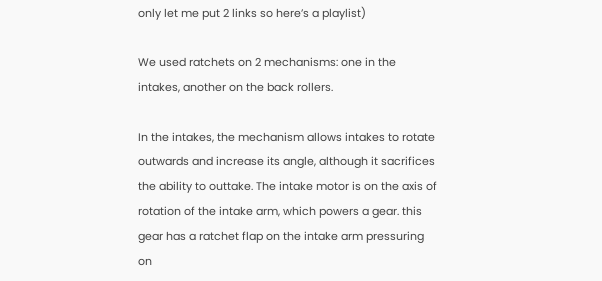only let me put 2 links so here’s a playlist)

We used ratchets on 2 mechanisms: one in the intakes, another on the back rollers.

In the intakes, the mechanism allows intakes to rotate outwards and increase its angle, although it sacrifices the ability to outtake. The intake motor is on the axis of rotation of the intake arm, which powers a gear. this gear has a ratchet flap on the intake arm pressuring on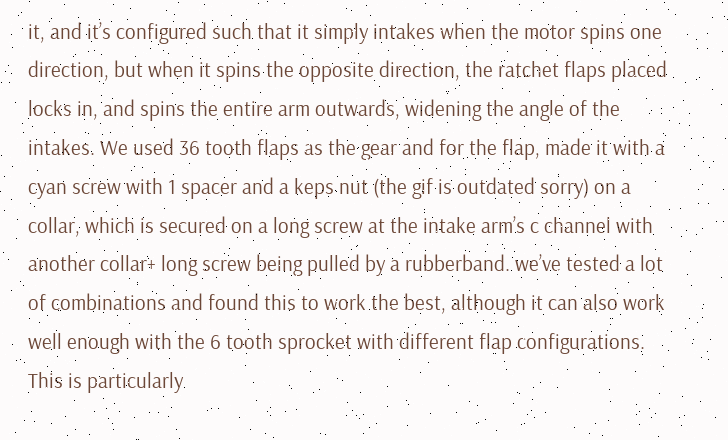it, and it’s configured such that it simply intakes when the motor spins one direction, but when it spins the opposite direction, the ratchet flaps placed locks in, and spins the entire arm outwards, widening the angle of the intakes. We used 36 tooth flaps as the gear and for the flap, made it with a cyan screw with 1 spacer and a keps nut (the gif is outdated sorry) on a collar, which is secured on a long screw at the intake arm’s c channel with another collar+ long screw being pulled by a rubberband. we’ve tested a lot of combinations and found this to work the best, although it can also work well enough with the 6 tooth sprocket with different flap configurations. This is particularly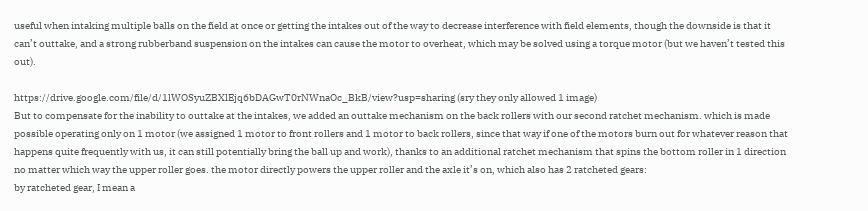useful when intaking multiple balls on the field at once or getting the intakes out of the way to decrease interference with field elements, though the downside is that it can’t outtake, and a strong rubberband suspension on the intakes can cause the motor to overheat, which may be solved using a torque motor (but we haven’t tested this out).

https://drive.google.com/file/d/1lWOSyuZBXlEjq6bDAGwT0rNWnaOc_BkB/view?usp=sharing (sry they only allowed 1 image)
But to compensate for the inability to outtake at the intakes, we added an outtake mechanism on the back rollers with our second ratchet mechanism. which is made possible operating only on 1 motor (we assigned 1 motor to front rollers and 1 motor to back rollers, since that way if one of the motors burn out for whatever reason that happens quite frequently with us, it can still potentially bring the ball up and work), thanks to an additional ratchet mechanism that spins the bottom roller in 1 direction no matter which way the upper roller goes. the motor directly powers the upper roller and the axle it’s on, which also has 2 ratcheted gears:
by ratcheted gear, I mean a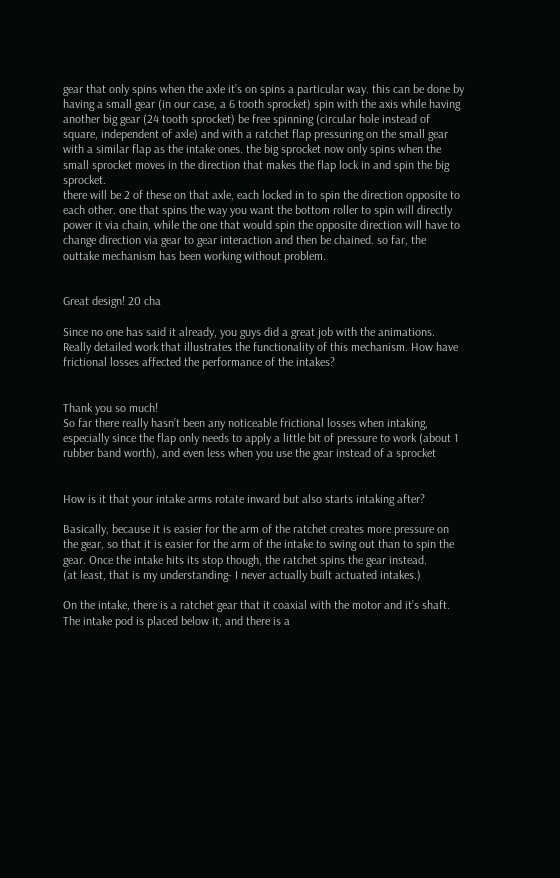gear that only spins when the axle it’s on spins a particular way. this can be done by having a small gear (in our case, a 6 tooth sprocket) spin with the axis while having another big gear (24 tooth sprocket) be free spinning (circular hole instead of square, independent of axle) and with a ratchet flap pressuring on the small gear with a similar flap as the intake ones. the big sprocket now only spins when the small sprocket moves in the direction that makes the flap lock in and spin the big sprocket.
there will be 2 of these on that axle, each locked in to spin the direction opposite to each other. one that spins the way you want the bottom roller to spin will directly power it via chain, while the one that would spin the opposite direction will have to change direction via gear to gear interaction and then be chained. so far, the outtake mechanism has been working without problem.


Great design! 20 cha

Since no one has said it already, you guys did a great job with the animations. Really detailed work that illustrates the functionality of this mechanism. How have frictional losses affected the performance of the intakes?


Thank you so much!
So far there really hasn’t been any noticeable frictional losses when intaking, especially since the flap only needs to apply a little bit of pressure to work (about 1 rubber band worth), and even less when you use the gear instead of a sprocket


How is it that your intake arms rotate inward but also starts intaking after?

Basically, because it is easier for the arm of the ratchet creates more pressure on the gear, so that it is easier for the arm of the intake to swing out than to spin the gear. Once the intake hits its stop though, the ratchet spins the gear instead.
(at least, that is my understanding- I never actually built actuated intakes.)

On the intake, there is a ratchet gear that it coaxial with the motor and it’s shaft. The intake pod is placed below it, and there is a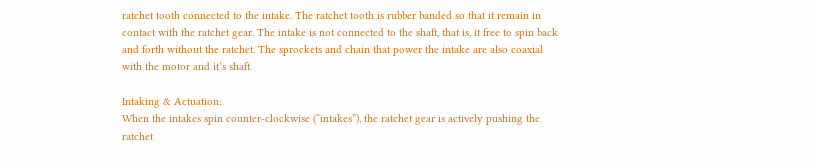ratchet tooth connected to the intake. The ratchet tooth is rubber banded so that it remain in contact with the ratchet gear. The intake is not connected to the shaft, that is, it free to spin back and forth without the ratchet. The sprockets and chain that power the intake are also coaxial with the motor and it’s shaft.

Intaking & Actuation:
When the intakes spin counter-clockwise (“intakes”), the ratchet gear is actively pushing the ratchet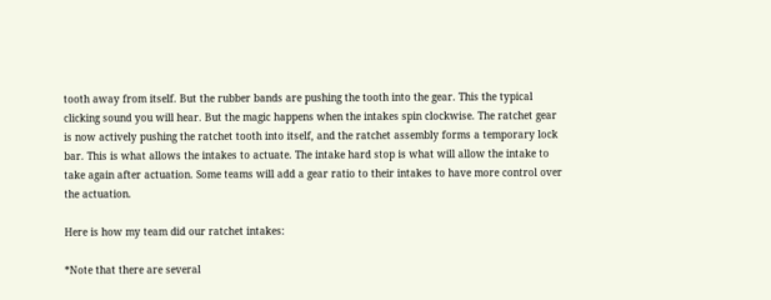tooth away from itself. But the rubber bands are pushing the tooth into the gear. This the typical clicking sound you will hear. But the magic happens when the intakes spin clockwise. The ratchet gear is now actively pushing the ratchet tooth into itself, and the ratchet assembly forms a temporary lock bar. This is what allows the intakes to actuate. The intake hard stop is what will allow the intake to take again after actuation. Some teams will add a gear ratio to their intakes to have more control over the actuation.

Here is how my team did our ratchet intakes:

*Note that there are several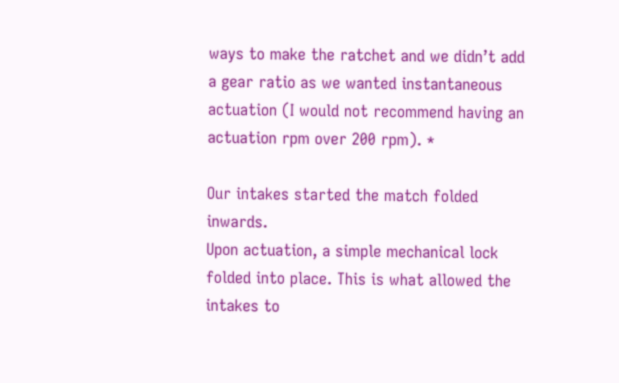ways to make the ratchet and we didn’t add a gear ratio as we wanted instantaneous actuation (I would not recommend having an actuation rpm over 200 rpm). *

Our intakes started the match folded inwards.
Upon actuation, a simple mechanical lock folded into place. This is what allowed the intakes to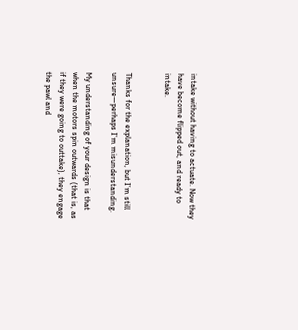intake without having to actuate. Now they have become flipped out, and ready to intake.


Thanks for the explanation, but I’m still unsure—perhaps I’m misunderstanding.

My understanding of your design is that when the motors spin outwards (that is, as if they were going to outtake), they engage the pawl and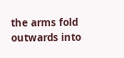the arms fold outwards into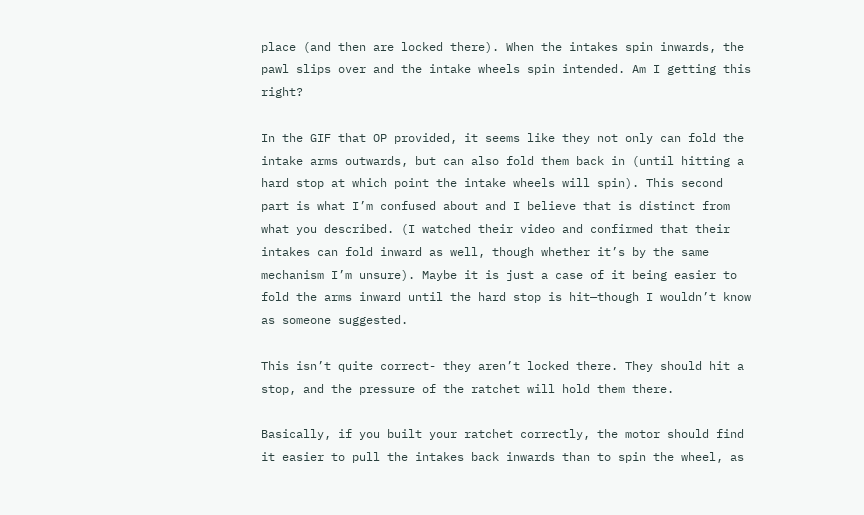place (and then are locked there). When the intakes spin inwards, the pawl slips over and the intake wheels spin intended. Am I getting this right?

In the GIF that OP provided, it seems like they not only can fold the intake arms outwards, but can also fold them back in (until hitting a hard stop at which point the intake wheels will spin). This second part is what I’m confused about and I believe that is distinct from what you described. (I watched their video and confirmed that their intakes can fold inward as well, though whether it’s by the same mechanism I’m unsure). Maybe it is just a case of it being easier to fold the arms inward until the hard stop is hit—though I wouldn’t know as someone suggested.

This isn’t quite correct- they aren’t locked there. They should hit a stop, and the pressure of the ratchet will hold them there.

Basically, if you built your ratchet correctly, the motor should find it easier to pull the intakes back inwards than to spin the wheel, as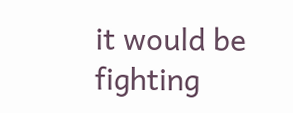it would be fighting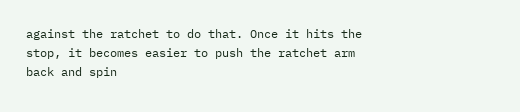against the ratchet to do that. Once it hits the stop, it becomes easier to push the ratchet arm back and spin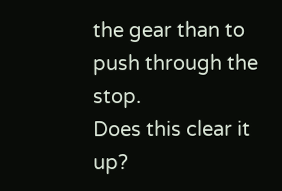the gear than to push through the stop.
Does this clear it up?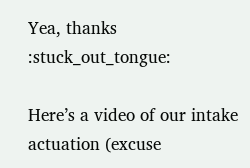Yea, thanks :stuck_out_tongue:

Here’s a video of our intake actuation (excuse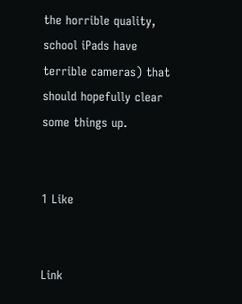the horrible quality, school iPads have terrible cameras) that should hopefully clear some things up.


1 Like


Link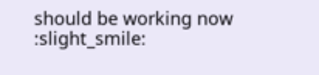should be working now :slight_smile: